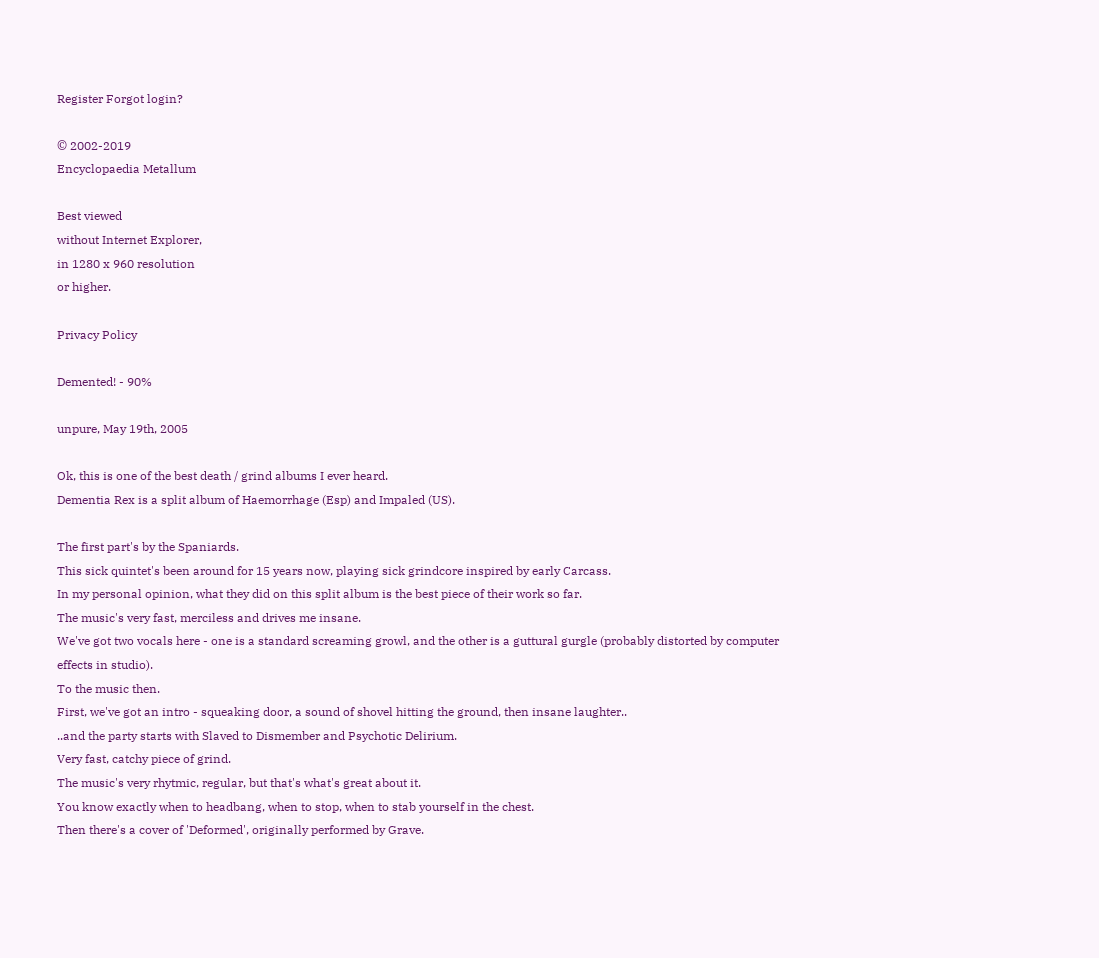Register Forgot login?

© 2002-2019
Encyclopaedia Metallum

Best viewed
without Internet Explorer,
in 1280 x 960 resolution
or higher.

Privacy Policy

Demented! - 90%

unpure, May 19th, 2005

Ok, this is one of the best death / grind albums I ever heard.
Dementia Rex is a split album of Haemorrhage (Esp) and Impaled (US).

The first part's by the Spaniards.
This sick quintet's been around for 15 years now, playing sick grindcore inspired by early Carcass.
In my personal opinion, what they did on this split album is the best piece of their work so far.
The music's very fast, merciless and drives me insane.
We've got two vocals here - one is a standard screaming growl, and the other is a guttural gurgle (probably distorted by computer effects in studio).
To the music then.
First, we've got an intro - squeaking door, a sound of shovel hitting the ground, then insane laughter..
..and the party starts with Slaved to Dismember and Psychotic Delirium.
Very fast, catchy piece of grind.
The music's very rhytmic, regular, but that's what's great about it.
You know exactly when to headbang, when to stop, when to stab yourself in the chest.
Then there's a cover of 'Deformed', originally performed by Grave.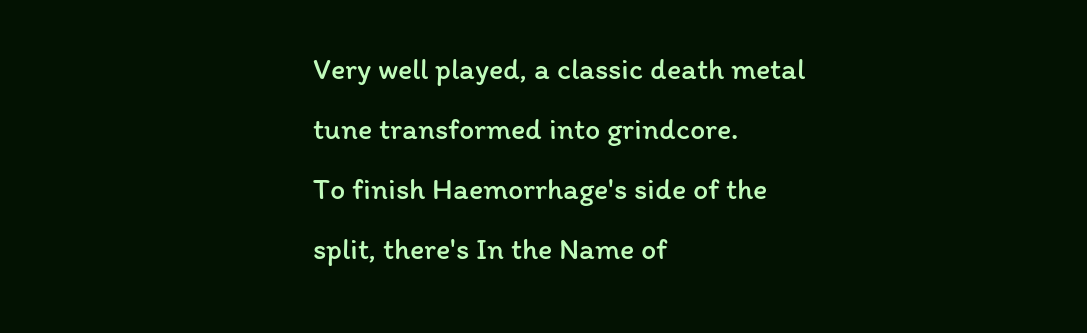Very well played, a classic death metal tune transformed into grindcore.
To finish Haemorrhage's side of the split, there's In the Name of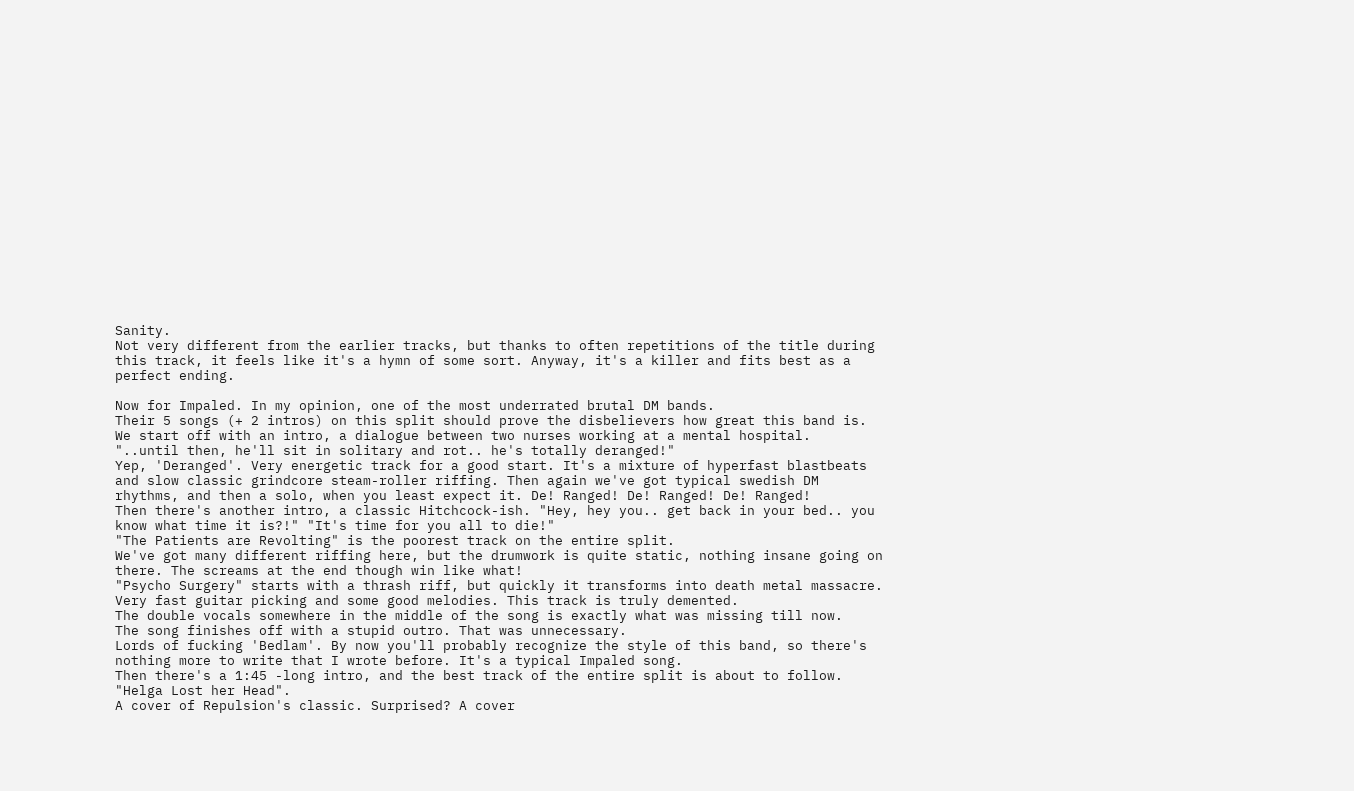Sanity.
Not very different from the earlier tracks, but thanks to often repetitions of the title during this track, it feels like it's a hymn of some sort. Anyway, it's a killer and fits best as a perfect ending.

Now for Impaled. In my opinion, one of the most underrated brutal DM bands.
Their 5 songs (+ 2 intros) on this split should prove the disbelievers how great this band is.
We start off with an intro, a dialogue between two nurses working at a mental hospital.
"..until then, he'll sit in solitary and rot.. he's totally deranged!"
Yep, 'Deranged'. Very energetic track for a good start. It's a mixture of hyperfast blastbeats and slow classic grindcore steam-roller riffing. Then again we've got typical swedish DM rhythms, and then a solo, when you least expect it. De! Ranged! De! Ranged! De! Ranged!
Then there's another intro, a classic Hitchcock-ish. "Hey, hey you.. get back in your bed.. you know what time it is?!" "It's time for you all to die!"
"The Patients are Revolting" is the poorest track on the entire split.
We've got many different riffing here, but the drumwork is quite static, nothing insane going on there. The screams at the end though win like what!
"Psycho Surgery" starts with a thrash riff, but quickly it transforms into death metal massacre.
Very fast guitar picking and some good melodies. This track is truly demented.
The double vocals somewhere in the middle of the song is exactly what was missing till now.
The song finishes off with a stupid outro. That was unnecessary.
Lords of fucking 'Bedlam'. By now you'll probably recognize the style of this band, so there's nothing more to write that I wrote before. It's a typical Impaled song.
Then there's a 1:45 -long intro, and the best track of the entire split is about to follow.
"Helga Lost her Head".
A cover of Repulsion's classic. Surprised? A cover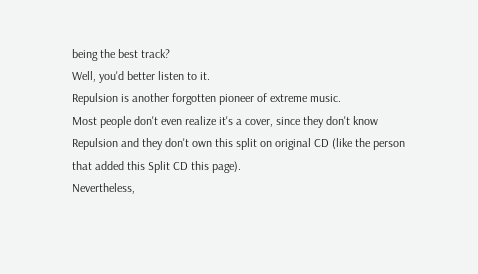being the best track?
Well, you'd better listen to it.
Repulsion is another forgotten pioneer of extreme music.
Most people don't even realize it's a cover, since they don't know Repulsion and they don't own this split on original CD (like the person that added this Split CD this page).
Nevertheless,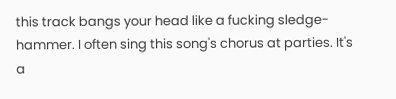this track bangs your head like a fucking sledge-hammer. I often sing this song's chorus at parties. It's a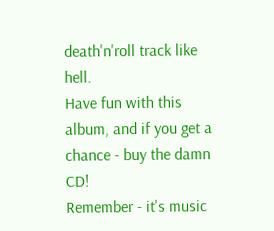death'n'roll track like hell.
Have fun with this album, and if you get a chance - buy the damn CD!
Remember - it's music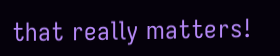that really matters!